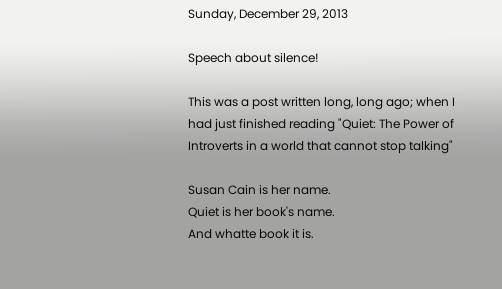Sunday, December 29, 2013

Speech about silence!

This was a post written long, long ago; when I had just finished reading "Quiet: The Power of Introverts in a world that cannot stop talking"

Susan Cain is her name.
Quiet is her book's name.
And whatte book it is.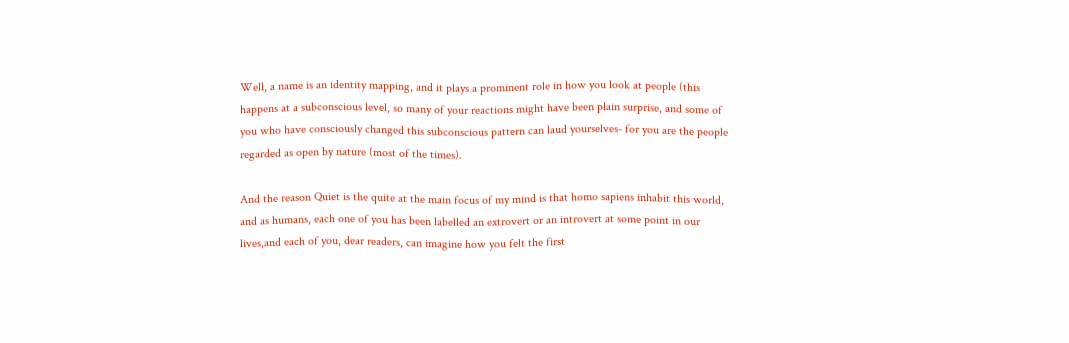Well, a name is an identity mapping, and it plays a prominent role in how you look at people (this happens at a subconscious level, so many of your reactions might have been plain surprise, and some of you who have consciously changed this subconscious pattern can laud yourselves- for you are the people regarded as open by nature (most of the times).

And the reason Quiet is the quite at the main focus of my mind is that homo sapiens inhabit this world, and as humans, each one of you has been labelled an extrovert or an introvert at some point in our lives,and each of you, dear readers, can imagine how you felt the first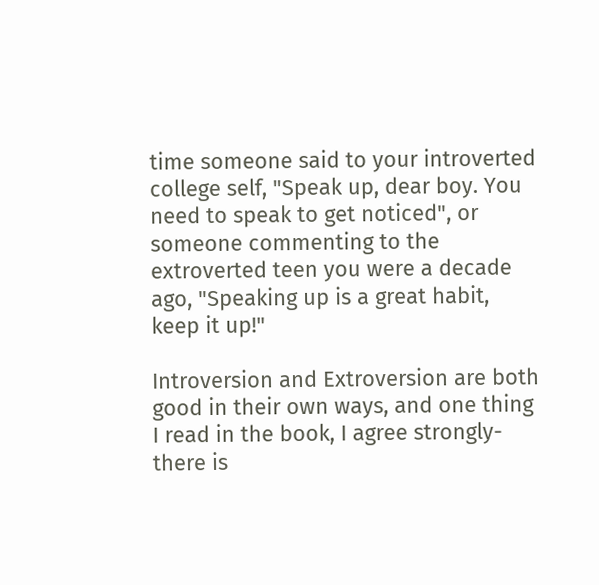time someone said to your introverted college self, "Speak up, dear boy. You need to speak to get noticed", or someone commenting to the extroverted teen you were a decade ago, "Speaking up is a great habit, keep it up!"

Introversion and Extroversion are both good in their own ways, and one thing I read in the book, I agree strongly- there is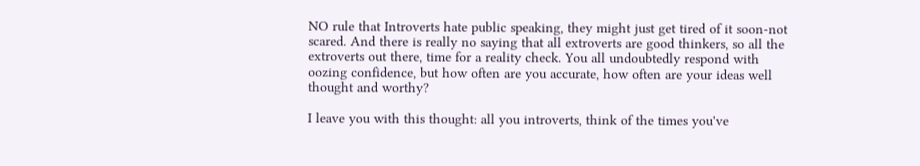NO rule that Introverts hate public speaking, they might just get tired of it soon-not scared. And there is really no saying that all extroverts are good thinkers, so all the extroverts out there, time for a reality check. You all undoubtedly respond with oozing confidence, but how often are you accurate, how often are your ideas well thought and worthy?

I leave you with this thought: all you introverts, think of the times you've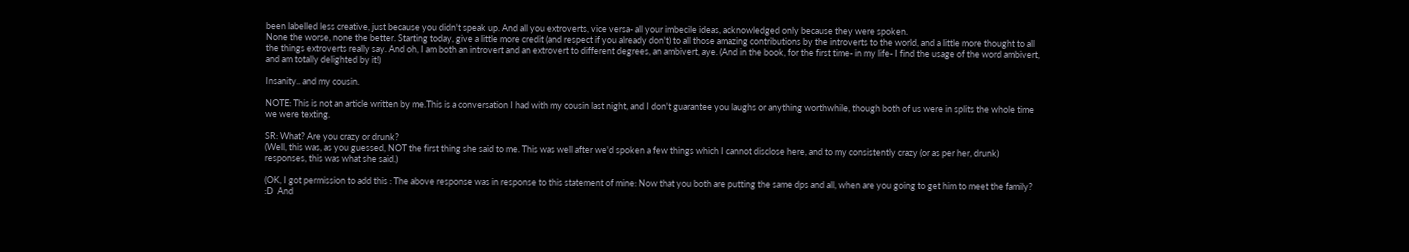been labelled less creative, just because you didn't speak up. And all you extroverts, vice versa- all your imbecile ideas, acknowledged only because they were spoken.
None the worse, none the better. Starting today, give a little more credit (and respect if you already don't) to all those amazing contributions by the introverts to the world, and a little more thought to all the things extroverts really say. And oh, I am both an introvert and an extrovert to different degrees, an ambivert, aye. (And in the book, for the first time- in my life- I find the usage of the word ambivert, and am totally delighted by it!)

Insanity.. and my cousin.

NOTE: This is not an article written by me.This is a conversation I had with my cousin last night, and I don't guarantee you laughs or anything worthwhile, though both of us were in splits the whole time we were texting.

SR: What? Are you crazy or drunk?
(Well, this was, as you guessed, NOT the first thing she said to me. This was well after we'd spoken a few things which I cannot disclose here, and to my consistently crazy (or as per her, drunk) responses, this was what she said.)

(OK, I got permission to add this : The above response was in response to this statement of mine: Now that you both are putting the same dps and all, when are you going to get him to meet the family? :D  And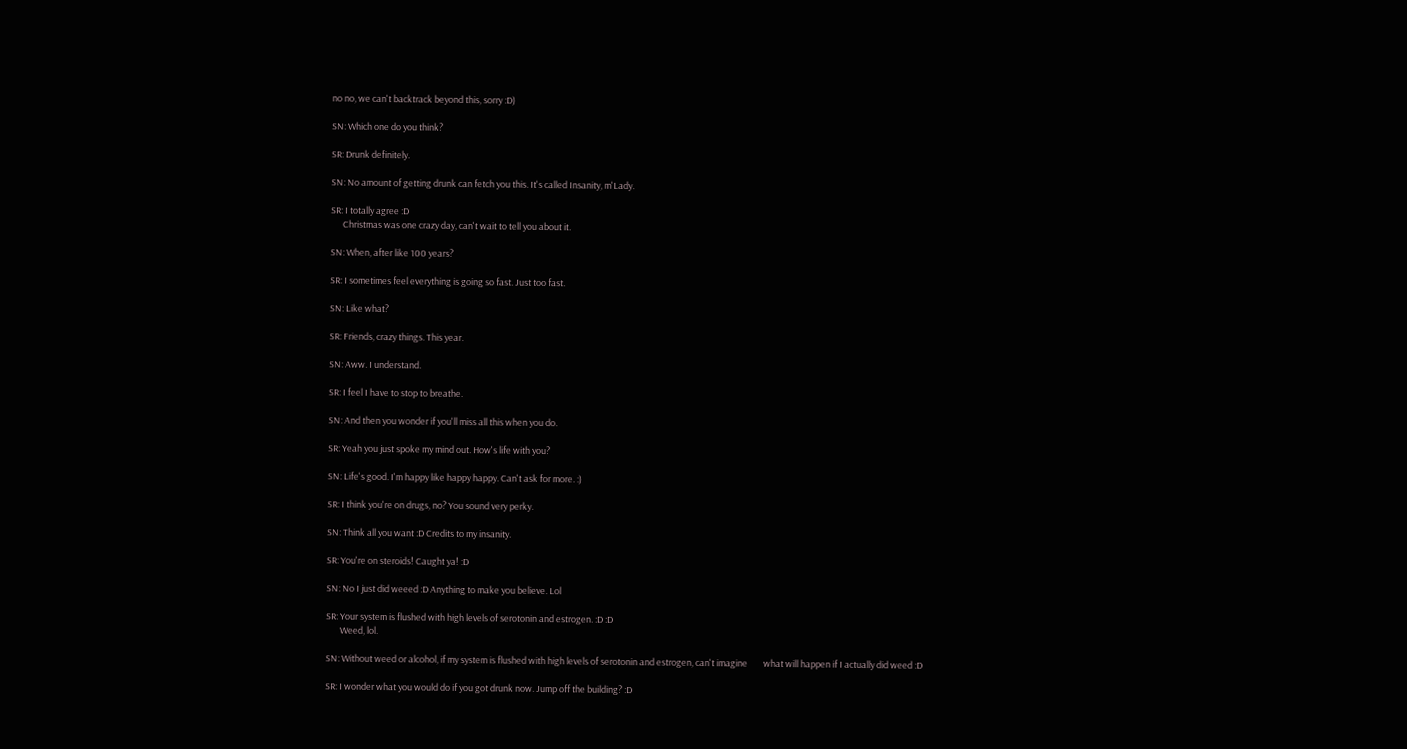no no, we can't backtrack beyond this, sorry :D)

SN: Which one do you think?

SR: Drunk definitely.

SN: No amount of getting drunk can fetch you this. It's called Insanity, m'Lady.

SR: I totally agree :D
      Christmas was one crazy day, can't wait to tell you about it.

SN: When, after like 100 years?

SR: I sometimes feel everything is going so fast. Just too fast.

SN: Like what?

SR: Friends, crazy things. This year.

SN: Aww. I understand.

SR: I feel I have to stop to breathe.

SN: And then you wonder if you'll miss all this when you do.

SR: Yeah you just spoke my mind out. How's life with you?

SN: Life's good. I'm happy like happy happy. Can't ask for more. :)

SR: I think you're on drugs, no? You sound very perky.

SN: Think all you want :D Credits to my insanity.

SR: You're on steroids! Caught ya! :D

SN: No I just did weeed :D Anything to make you believe. Lol

SR: Your system is flushed with high levels of serotonin and estrogen. :D :D
       Weed, lol.

SN: Without weed or alcohol, if my system is flushed with high levels of serotonin and estrogen, can't imagine        what will happen if I actually did weed :D

SR: I wonder what you would do if you got drunk now. Jump off the building? :D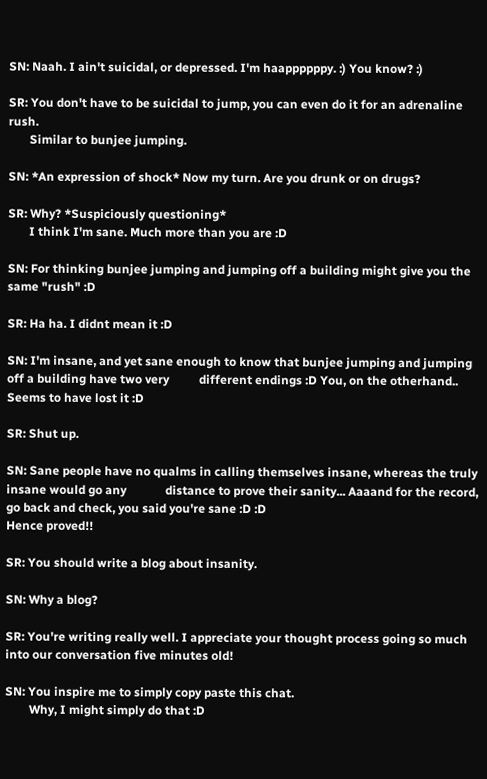SN: Naah. I ain't suicidal, or depressed. I'm haappppppy. :) You know? :)

SR: You don't have to be suicidal to jump, you can even do it for an adrenaline rush.
       Similar to bunjee jumping.

SN: *An expression of shock* Now my turn. Are you drunk or on drugs?

SR: Why? *Suspiciously questioning*
       I think I'm sane. Much more than you are :D

SN: For thinking bunjee jumping and jumping off a building might give you the same "rush" :D

SR: Ha ha. I didnt mean it :D

SN: I'm insane, and yet sane enough to know that bunjee jumping and jumping off a building have two very          different endings :D You, on the otherhand.. Seems to have lost it :D

SR: Shut up.

SN: Sane people have no qualms in calling themselves insane, whereas the truly insane would go any             distance to prove their sanity... Aaaand for the record, go back and check, you said you're sane :D :D
Hence proved!!

SR: You should write a blog about insanity.

SN: Why a blog?

SR: You're writing really well. I appreciate your thought process going so much into our conversation five minutes old!

SN: You inspire me to simply copy paste this chat.
        Why, I might simply do that :D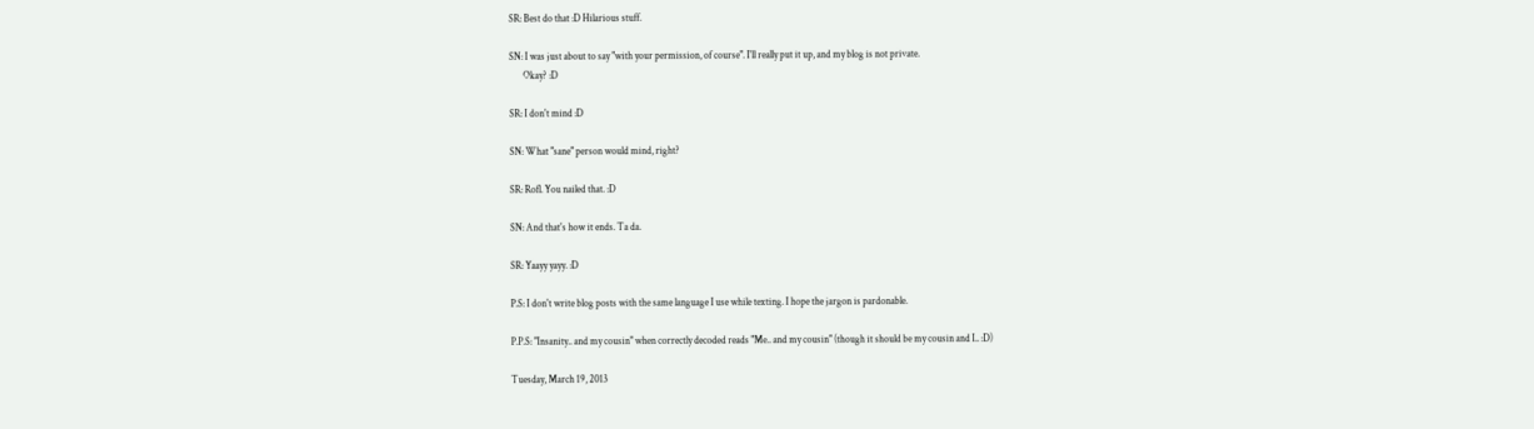SR: Best do that :D Hilarious stuff.

SN: I was just about to say "with your permission, of course". I'll really put it up, and my blog is not private.
       Okay? :D

SR: I don't mind :D

SN: What "sane" person would mind, right?

SR: Rofl. You nailed that. :D

SN: And that's how it ends. Ta da.

SR: Yaayy yayy. :D

P.S: I don't write blog posts with the same language I use while texting. I hope the jargon is pardonable.

P.P.S: "Insanity.. and my cousin" when correctly decoded reads "Me.. and my cousin" (though it should be my cousin and I.. :D)

Tuesday, March 19, 2013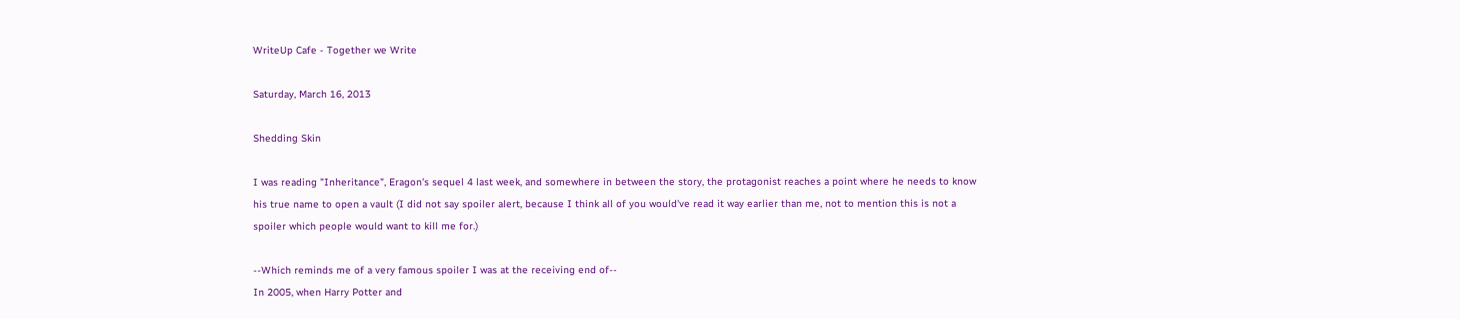WriteUp Cafe - Together we Write

Saturday, March 16, 2013

Shedding Skin

I was reading "Inheritance", Eragon's sequel 4 last week, and somewhere in between the story, the protagonist reaches a point where he needs to know his true name to open a vault (I did not say spoiler alert, because I think all of you would've read it way earlier than me, not to mention this is not a spoiler which people would want to kill me for.)

--Which reminds me of a very famous spoiler I was at the receiving end of--
In 2005, when Harry Potter and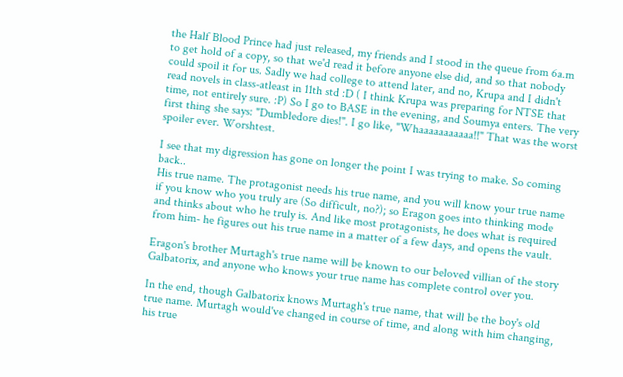the Half Blood Prince had just released, my friends and I stood in the queue from 6a.m to get hold of a copy, so that we'd read it before anyone else did, and so that nobody could spoil it for us. Sadly we had college to attend later, and no, Krupa and I didn't read novels in class-atleast in 11th std :D ( I think Krupa was preparing for NTSE that time, not entirely sure. :P) So I go to BASE in the evening, and Soumya enters. The very first thing she says: "Dumbledore dies!". I go like, "Whaaaaaaaaaaa!!" That was the worst spoiler ever. Worshtest.

I see that my digression has gone on longer the point I was trying to make. So coming back..
His true name. The protagonist needs his true name, and you will know your true name if you know who you truly are (So difficult, no?); so Eragon goes into thinking mode and thinks about who he truly is. And like most protagonists, he does what is required from him- he figures out his true name in a matter of a few days, and opens the vault.

Eragon's brother Murtagh's true name will be known to our beloved villian of the story Galbatorix, and anyone who knows your true name has complete control over you.

In the end, though Galbatorix knows Murtagh's true name, that will be the boy's old true name. Murtagh would've changed in course of time, and along with him changing, his true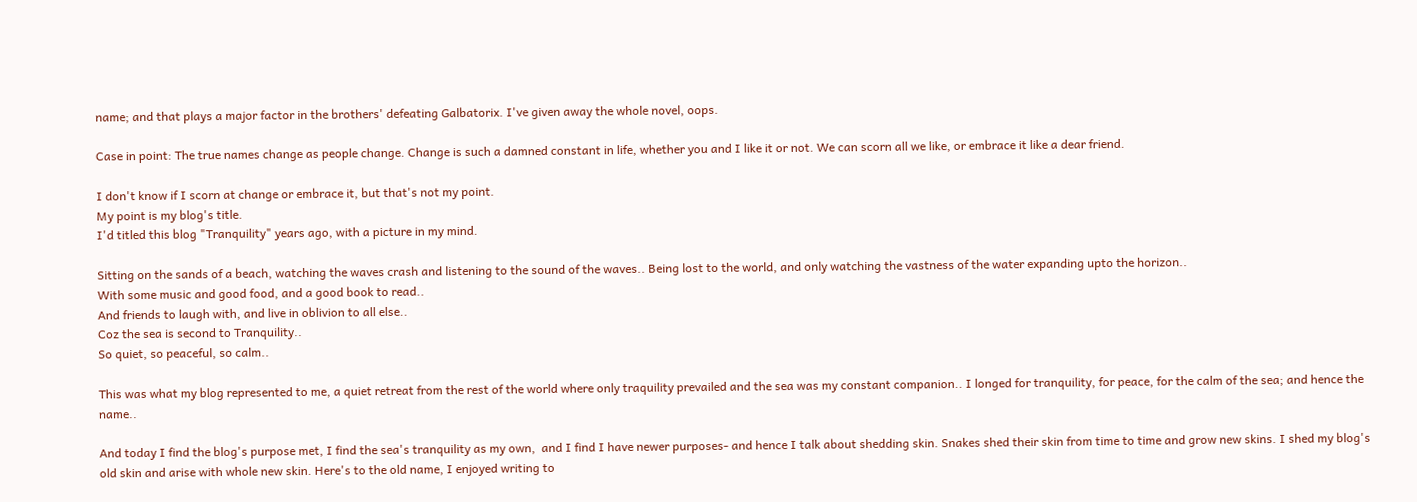name; and that plays a major factor in the brothers' defeating Galbatorix. I've given away the whole novel, oops.

Case in point: The true names change as people change. Change is such a damned constant in life, whether you and I like it or not. We can scorn all we like, or embrace it like a dear friend.

I don't know if I scorn at change or embrace it, but that's not my point.
My point is my blog's title.
I'd titled this blog "Tranquility" years ago, with a picture in my mind.

Sitting on the sands of a beach, watching the waves crash and listening to the sound of the waves.. Being lost to the world, and only watching the vastness of the water expanding upto the horizon..
With some music and good food, and a good book to read..
And friends to laugh with, and live in oblivion to all else..
Coz the sea is second to Tranquility..
So quiet, so peaceful, so calm..

This was what my blog represented to me, a quiet retreat from the rest of the world where only traquility prevailed and the sea was my constant companion.. I longed for tranquility, for peace, for the calm of the sea; and hence the name..

And today I find the blog's purpose met, I find the sea's tranquility as my own,  and I find I have newer purposes- and hence I talk about shedding skin. Snakes shed their skin from time to time and grow new skins. I shed my blog's old skin and arise with whole new skin. Here's to the old name, I enjoyed writing to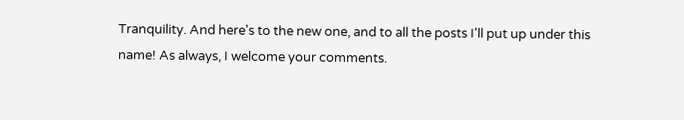Tranquility. And here's to the new one, and to all the posts I'll put up under this name! As always, I welcome your comments.